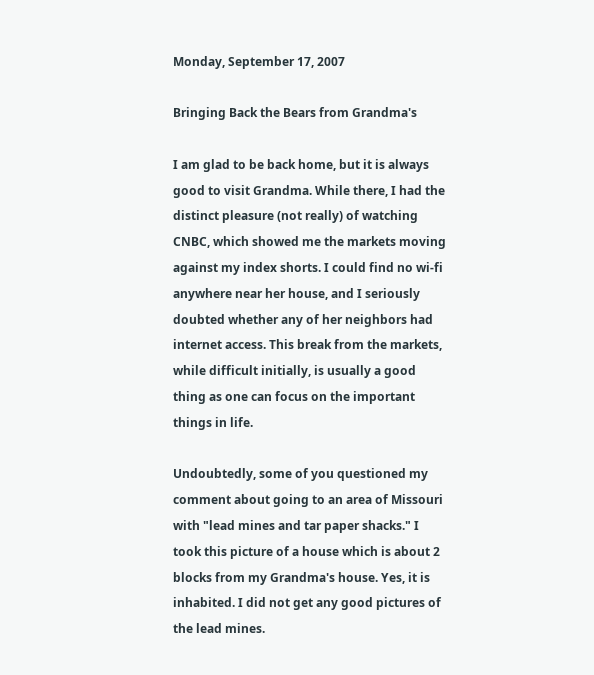Monday, September 17, 2007

Bringing Back the Bears from Grandma's

I am glad to be back home, but it is always good to visit Grandma. While there, I had the distinct pleasure (not really) of watching CNBC, which showed me the markets moving against my index shorts. I could find no wi-fi anywhere near her house, and I seriously doubted whether any of her neighbors had internet access. This break from the markets, while difficult initially, is usually a good thing as one can focus on the important things in life.

Undoubtedly, some of you questioned my comment about going to an area of Missouri with "lead mines and tar paper shacks." I took this picture of a house which is about 2 blocks from my Grandma's house. Yes, it is inhabited. I did not get any good pictures of the lead mines.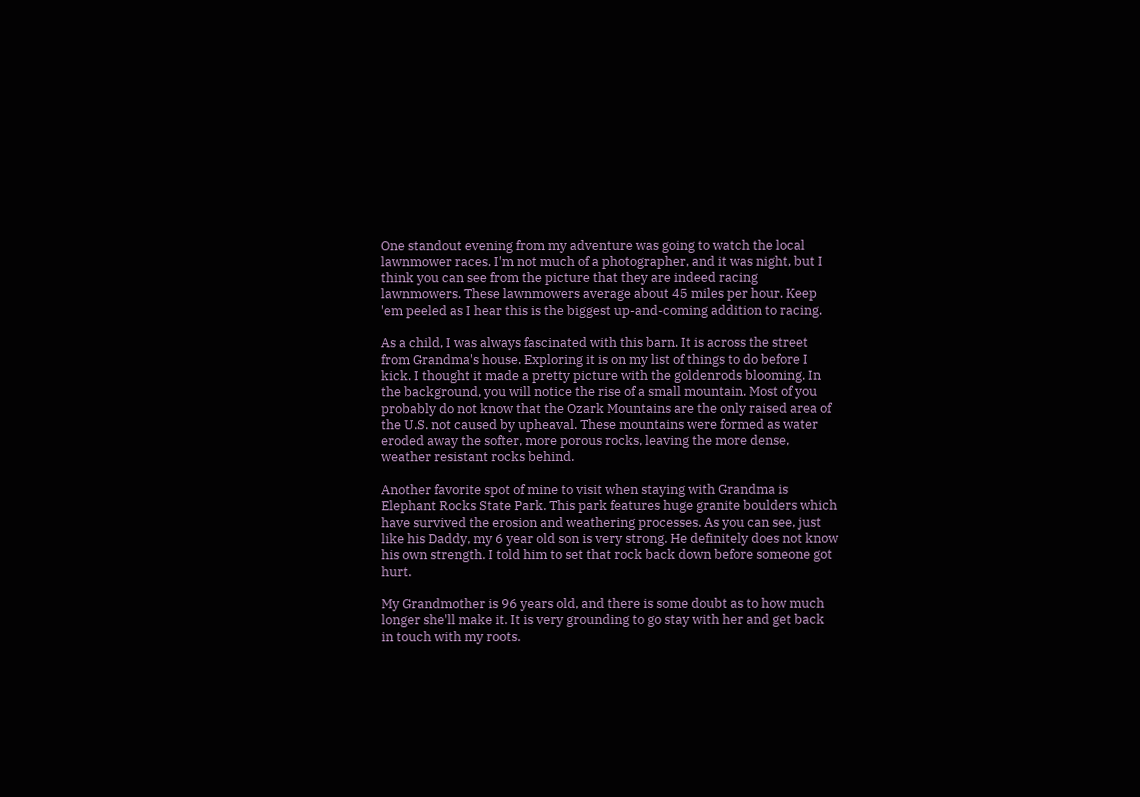One standout evening from my adventure was going to watch the local lawnmower races. I'm not much of a photographer, and it was night, but I think you can see from the picture that they are indeed racing lawnmowers. These lawnmowers average about 45 miles per hour. Keep 'em peeled as I hear this is the biggest up-and-coming addition to racing.

As a child, I was always fascinated with this barn. It is across the street from Grandma's house. Exploring it is on my list of things to do before I kick. I thought it made a pretty picture with the goldenrods blooming. In the background, you will notice the rise of a small mountain. Most of you probably do not know that the Ozark Mountains are the only raised area of the U.S. not caused by upheaval. These mountains were formed as water eroded away the softer, more porous rocks, leaving the more dense, weather resistant rocks behind.

Another favorite spot of mine to visit when staying with Grandma is Elephant Rocks State Park. This park features huge granite boulders which have survived the erosion and weathering processes. As you can see, just like his Daddy, my 6 year old son is very strong. He definitely does not know his own strength. I told him to set that rock back down before someone got hurt.

My Grandmother is 96 years old, and there is some doubt as to how much longer she'll make it. It is very grounding to go stay with her and get back in touch with my roots.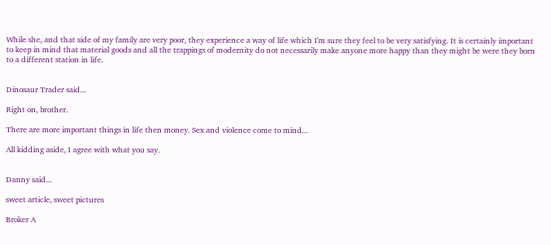While she, and that side of my family are very poor, they experience a way of life which I'm sure they feel to be very satisfying. It is certainly important to keep in mind that material goods and all the trappings of modernity do not necessarily make anyone more happy than they might be were they born to a different station in life.


Dinosaur Trader said...

Right on, brother.

There are more important things in life then money. Sex and violence come to mind...

All kidding aside, I agree with what you say.


Danny said...

sweet article, sweet pictures

Broker A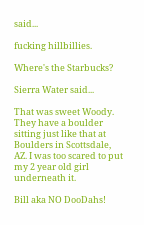said...

fucking hillbillies.

Where's the Starbucks?

Sierra Water said...

That was sweet Woody. They have a boulder sitting just like that at Boulders in Scottsdale, AZ. I was too scared to put my 2 year old girl underneath it.

Bill aka NO DooDahs!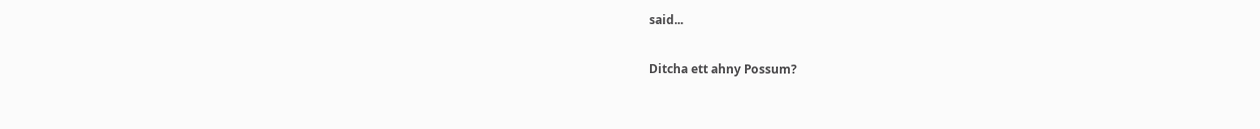said...

Ditcha ett ahny Possum?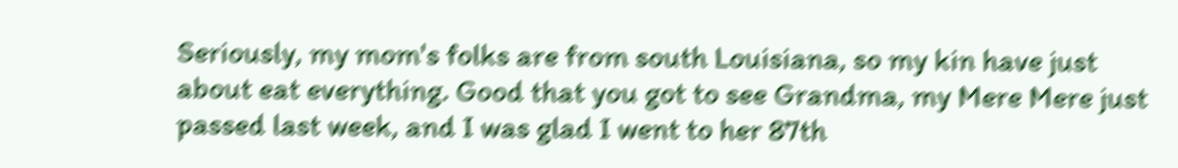Seriously, my mom's folks are from south Louisiana, so my kin have just about eat everything. Good that you got to see Grandma, my Mere Mere just passed last week, and I was glad I went to her 87th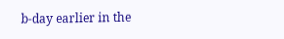b-day earlier in the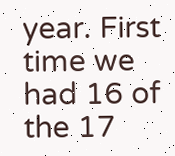year. First time we had 16 of the 17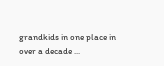grandkids in one place in over a decade ...